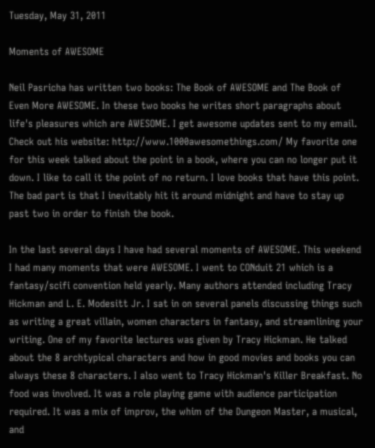Tuesday, May 31, 2011

Moments of AWESOME

Neil Pasricha has written two books: The Book of AWESOME and The Book of Even More AWESOME. In these two books he writes short paragraphs about life's pleasures which are AWESOME. I get awesome updates sent to my email. Check out his website: http://www.1000awesomethings.com/ My favorite one for this week talked about the point in a book, where you can no longer put it down. I like to call it the point of no return. I love books that have this point. The bad part is that I inevitably hit it around midnight and have to stay up past two in order to finish the book.

In the last several days I have had several moments of AWESOME. This weekend I had many moments that were AWESOME. I went to CONduit 21 which is a fantasy/scifi convention held yearly. Many authors attended including Tracy Hickman and L. E. Modesitt Jr. I sat in on several panels discussing things such as writing a great villain, women characters in fantasy, and streamlining your writing. One of my favorite lectures was given by Tracy Hickman. He talked about the 8 archtypical characters and how in good movies and books you can always these 8 characters. I also went to Tracy Hickman's Killer Breakfast. No food was involved. It was a role playing game with audience participation required. It was a mix of improv, the whim of the Dungeon Master, a musical, and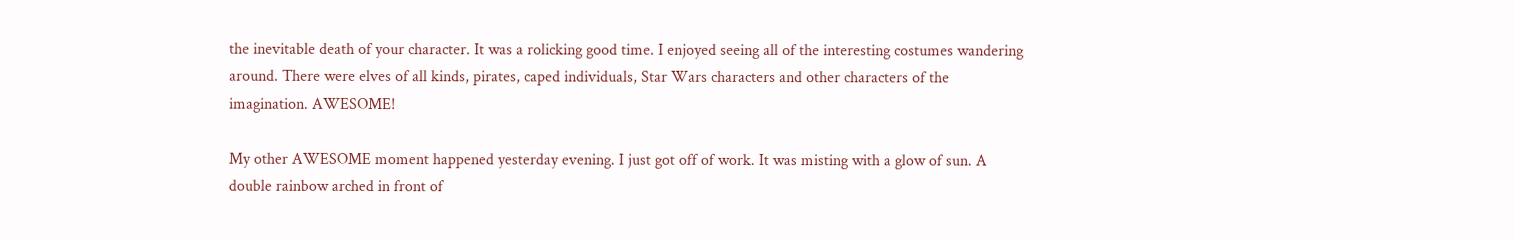the inevitable death of your character. It was a rolicking good time. I enjoyed seeing all of the interesting costumes wandering around. There were elves of all kinds, pirates, caped individuals, Star Wars characters and other characters of the imagination. AWESOME!

My other AWESOME moment happened yesterday evening. I just got off of work. It was misting with a glow of sun. A double rainbow arched in front of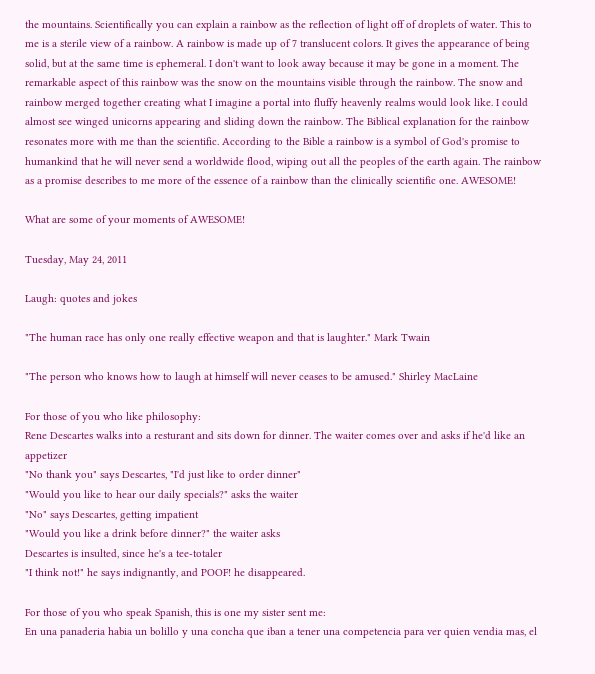the mountains. Scientifically you can explain a rainbow as the reflection of light off of droplets of water. This to me is a sterile view of a rainbow. A rainbow is made up of 7 translucent colors. It gives the appearance of being solid, but at the same time is ephemeral. I don't want to look away because it may be gone in a moment. The remarkable aspect of this rainbow was the snow on the mountains visible through the rainbow. The snow and rainbow merged together creating what I imagine a portal into fluffy heavenly realms would look like. I could almost see winged unicorns appearing and sliding down the rainbow. The Biblical explanation for the rainbow resonates more with me than the scientific. According to the Bible a rainbow is a symbol of God's promise to humankind that he will never send a worldwide flood, wiping out all the peoples of the earth again. The rainbow as a promise describes to me more of the essence of a rainbow than the clinically scientific one. AWESOME!

What are some of your moments of AWESOME!

Tuesday, May 24, 2011

Laugh: quotes and jokes

"The human race has only one really effective weapon and that is laughter." Mark Twain

"The person who knows how to laugh at himself will never ceases to be amused." Shirley MacLaine

For those of you who like philosophy:
Rene Descartes walks into a resturant and sits down for dinner. The waiter comes over and asks if he'd like an appetizer
"No thank you" says Descartes, "I'd just like to order dinner"
"Would you like to hear our daily specials?" asks the waiter
"No" says Descartes, getting impatient
"Would you like a drink before dinner?" the waiter asks
Descartes is insulted, since he's a tee-totaler
"I think not!" he says indignantly, and POOF! he disappeared.

For those of you who speak Spanish, this is one my sister sent me:
En una panaderia habia un bolillo y una concha que iban a tener una competencia para ver quien vendia mas, el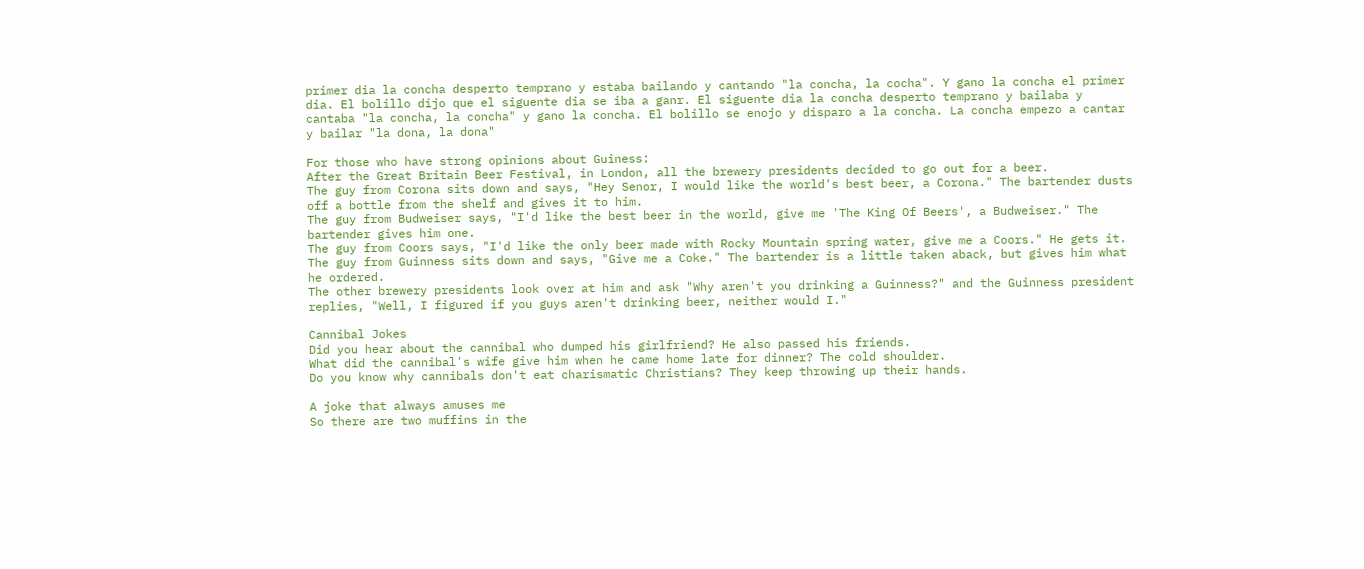primer dia la concha desperto temprano y estaba bailando y cantando "la concha, la cocha". Y gano la concha el primer dia. El bolillo dijo que el siguente dia se iba a ganr. El siguente dia la concha desperto temprano y bailaba y cantaba "la concha, la concha" y gano la concha. El bolillo se enojo y disparo a la concha. La concha empezo a cantar y bailar "la dona, la dona"

For those who have strong opinions about Guiness:
After the Great Britain Beer Festival, in London, all the brewery presidents decided to go out for a beer.
The guy from Corona sits down and says, "Hey Senor, I would like the world's best beer, a Corona." The bartender dusts off a bottle from the shelf and gives it to him.
The guy from Budweiser says, "I'd like the best beer in the world, give me 'The King Of Beers', a Budweiser." The bartender gives him one.
The guy from Coors says, "I'd like the only beer made with Rocky Mountain spring water, give me a Coors." He gets it.
The guy from Guinness sits down and says, "Give me a Coke." The bartender is a little taken aback, but gives him what he ordered.
The other brewery presidents look over at him and ask "Why aren't you drinking a Guinness?" and the Guinness president replies, "Well, I figured if you guys aren't drinking beer, neither would I."

Cannibal Jokes
Did you hear about the cannibal who dumped his girlfriend? He also passed his friends.
What did the cannibal's wife give him when he came home late for dinner? The cold shoulder.
Do you know why cannibals don't eat charismatic Christians? They keep throwing up their hands.

A joke that always amuses me
So there are two muffins in the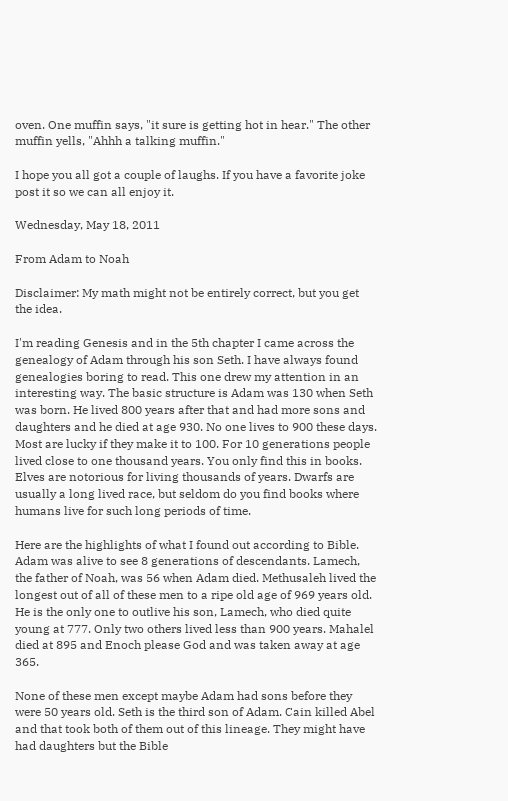oven. One muffin says, "it sure is getting hot in hear." The other muffin yells, "Ahhh a talking muffin."

I hope you all got a couple of laughs. If you have a favorite joke post it so we can all enjoy it.

Wednesday, May 18, 2011

From Adam to Noah

Disclaimer: My math might not be entirely correct, but you get the idea.

I'm reading Genesis and in the 5th chapter I came across the genealogy of Adam through his son Seth. I have always found genealogies boring to read. This one drew my attention in an interesting way. The basic structure is Adam was 130 when Seth was born. He lived 800 years after that and had more sons and daughters and he died at age 930. No one lives to 900 these days. Most are lucky if they make it to 100. For 10 generations people lived close to one thousand years. You only find this in books. Elves are notorious for living thousands of years. Dwarfs are usually a long lived race, but seldom do you find books where humans live for such long periods of time.

Here are the highlights of what I found out according to Bible. Adam was alive to see 8 generations of descendants. Lamech, the father of Noah, was 56 when Adam died. Methusaleh lived the longest out of all of these men to a ripe old age of 969 years old. He is the only one to outlive his son, Lamech, who died quite young at 777. Only two others lived less than 900 years. Mahalel died at 895 and Enoch please God and was taken away at age 365.

None of these men except maybe Adam had sons before they were 50 years old. Seth is the third son of Adam. Cain killed Abel and that took both of them out of this lineage. They might have had daughters but the Bible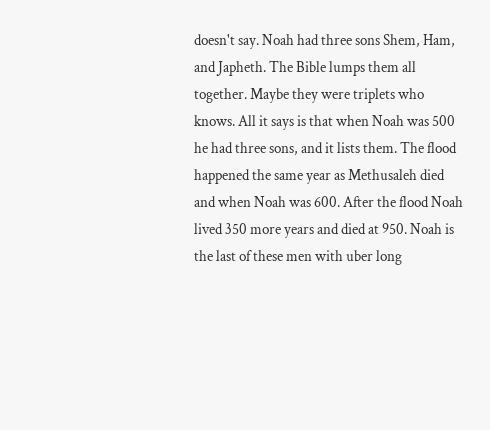doesn't say. Noah had three sons Shem, Ham, and Japheth. The Bible lumps them all together. Maybe they were triplets who knows. All it says is that when Noah was 500 he had three sons, and it lists them. The flood happened the same year as Methusaleh died and when Noah was 600. After the flood Noah lived 350 more years and died at 950. Noah is the last of these men with uber long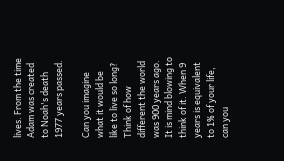lives. From the time Adam was created to Noah's death 1977 years passed.

Can you imagine what it would be like to live so long? Think of how different the world was 900 years ago. It is mind blowing to think of it. When 9 years is equivalent to 1% of your life, can you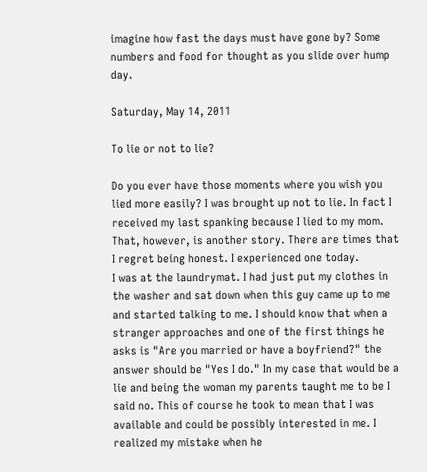imagine how fast the days must have gone by? Some numbers and food for thought as you slide over hump day.

Saturday, May 14, 2011

To lie or not to lie?

Do you ever have those moments where you wish you lied more easily? I was brought up not to lie. In fact I received my last spanking because I lied to my mom. That, however, is another story. There are times that I regret being honest. I experienced one today.
I was at the laundrymat. I had just put my clothes in the washer and sat down when this guy came up to me and started talking to me. I should know that when a stranger approaches and one of the first things he asks is "Are you married or have a boyfriend?" the answer should be "Yes I do." In my case that would be a lie and being the woman my parents taught me to be I said no. This of course he took to mean that I was available and could be possibly interested in me. I realized my mistake when he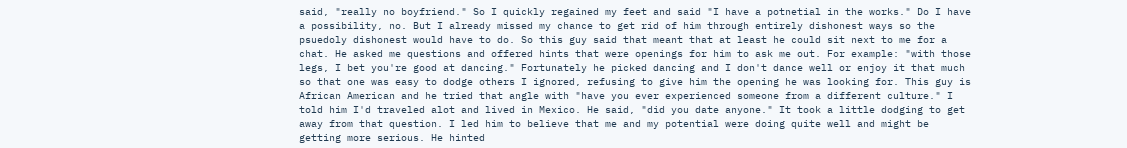said, "really no boyfriend." So I quickly regained my feet and said "I have a potnetial in the works." Do I have a possibility, no. But I already missed my chance to get rid of him through entirely dishonest ways so the psuedoly dishonest would have to do. So this guy said that meant that at least he could sit next to me for a chat. He asked me questions and offered hints that were openings for him to ask me out. For example: "with those legs, I bet you're good at dancing." Fortunately he picked dancing and I don't dance well or enjoy it that much so that one was easy to dodge others I ignored, refusing to give him the opening he was looking for. This guy is African American and he tried that angle with "have you ever experienced someone from a different culture." I told him I'd traveled alot and lived in Mexico. He said, "did you date anyone." It took a little dodging to get away from that question. I led him to believe that me and my potential were doing quite well and might be getting more serious. He hinted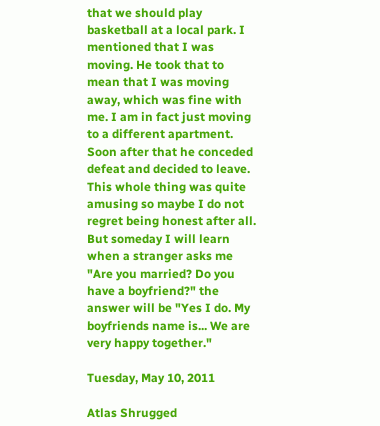that we should play basketball at a local park. I mentioned that I was moving. He took that to mean that I was moving away, which was fine with me. I am in fact just moving to a different apartment. Soon after that he conceded defeat and decided to leave.
This whole thing was quite amusing so maybe I do not regret being honest after all. But someday I will learn when a stranger asks me "Are you married? Do you have a boyfriend?" the answer will be "Yes I do. My boyfriends name is... We are very happy together."

Tuesday, May 10, 2011

Atlas Shrugged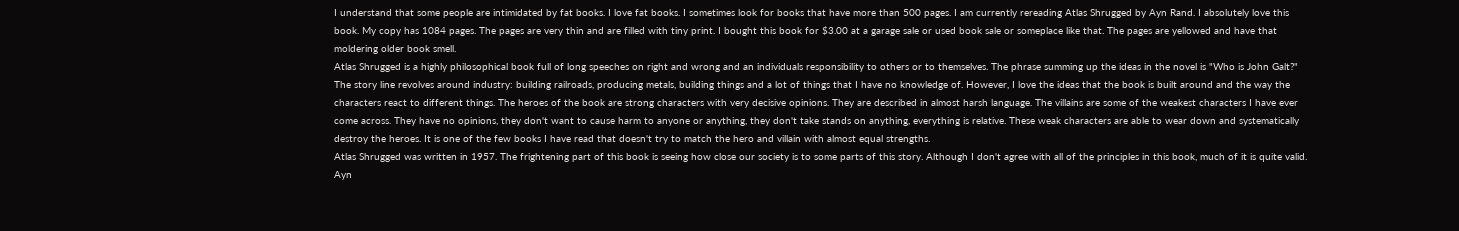I understand that some people are intimidated by fat books. I love fat books. I sometimes look for books that have more than 500 pages. I am currently rereading Atlas Shrugged by Ayn Rand. I absolutely love this book. My copy has 1084 pages. The pages are very thin and are filled with tiny print. I bought this book for $3.00 at a garage sale or used book sale or someplace like that. The pages are yellowed and have that moldering older book smell.
Atlas Shrugged is a highly philosophical book full of long speeches on right and wrong and an individuals responsibility to others or to themselves. The phrase summing up the ideas in the novel is "Who is John Galt?" The story line revolves around industry: building railroads, producing metals, building things and a lot of things that I have no knowledge of. However, I love the ideas that the book is built around and the way the characters react to different things. The heroes of the book are strong characters with very decisive opinions. They are described in almost harsh language. The villains are some of the weakest characters I have ever come across. They have no opinions, they don't want to cause harm to anyone or anything, they don't take stands on anything, everything is relative. These weak characters are able to wear down and systematically destroy the heroes. It is one of the few books I have read that doesn't try to match the hero and villain with almost equal strengths.
Atlas Shrugged was written in 1957. The frightening part of this book is seeing how close our society is to some parts of this story. Although I don't agree with all of the principles in this book, much of it is quite valid. Ayn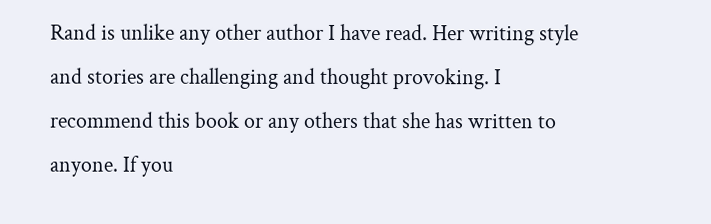Rand is unlike any other author I have read. Her writing style and stories are challenging and thought provoking. I recommend this book or any others that she has written to anyone. If you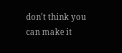don't think you can make it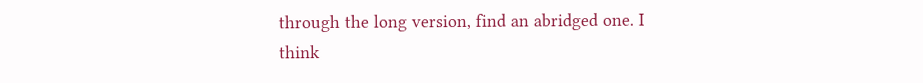through the long version, find an abridged one. I think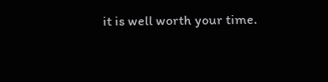it is well worth your time.